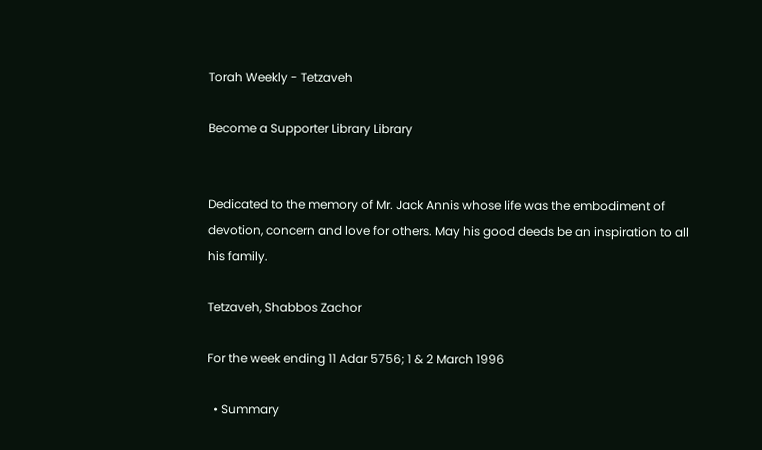Torah Weekly - Tetzaveh

Become a Supporter Library Library


Dedicated to the memory of Mr. Jack Annis whose life was the embodiment of devotion, concern and love for others. May his good deeds be an inspiration to all his family.

Tetzaveh, Shabbos Zachor

For the week ending 11 Adar 5756; 1 & 2 March 1996

  • Summary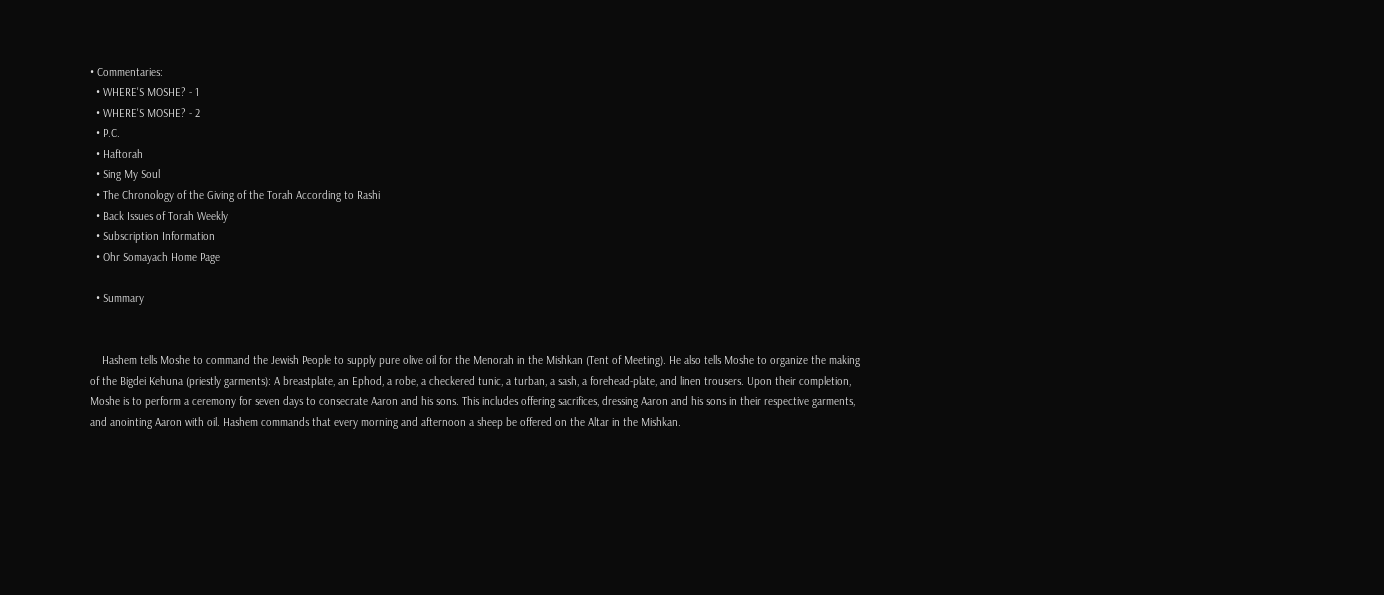• Commentaries:
  • WHERE'S MOSHE? - 1
  • WHERE'S MOSHE? - 2
  • P.C.
  • Haftorah
  • Sing My Soul
  • The Chronology of the Giving of the Torah According to Rashi
  • Back Issues of Torah Weekly
  • Subscription Information
  • Ohr Somayach Home Page

  • Summary


    Hashem tells Moshe to command the Jewish People to supply pure olive oil for the Menorah in the Mishkan (Tent of Meeting). He also tells Moshe to organize the making of the Bigdei Kehuna (priestly garments): A breastplate, an Ephod, a robe, a checkered tunic, a turban, a sash, a forehead-plate, and linen trousers. Upon their completion, Moshe is to perform a ceremony for seven days to consecrate Aaron and his sons. This includes offering sacrifices, dressing Aaron and his sons in their respective garments, and anointing Aaron with oil. Hashem commands that every morning and afternoon a sheep be offered on the Altar in the Mishkan.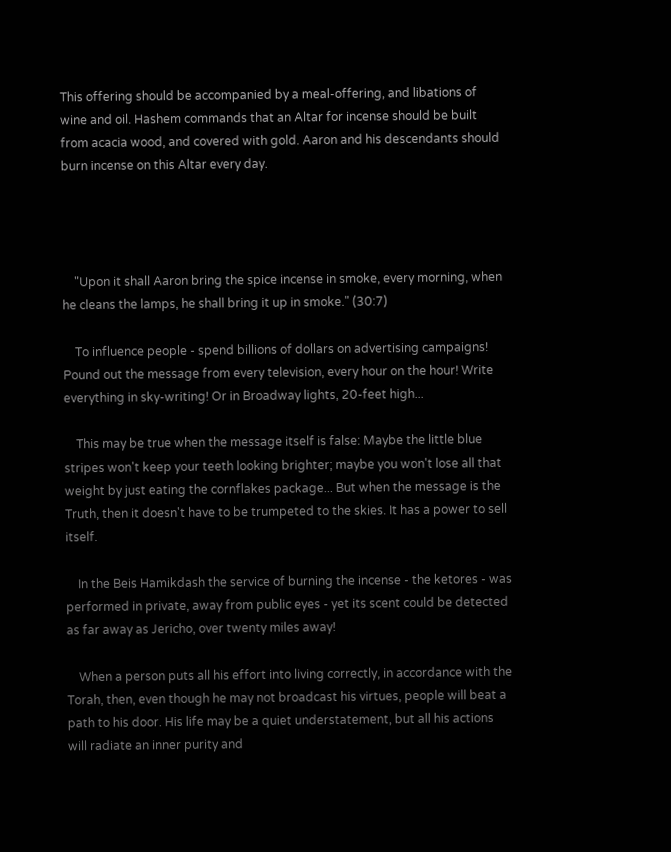This offering should be accompanied by a meal-offering, and libations of wine and oil. Hashem commands that an Altar for incense should be built from acacia wood, and covered with gold. Aaron and his descendants should burn incense on this Altar every day.




    "Upon it shall Aaron bring the spice incense in smoke, every morning, when he cleans the lamps, he shall bring it up in smoke." (30:7)

    To influence people - spend billions of dollars on advertising campaigns! Pound out the message from every television, every hour on the hour! Write everything in sky-writing! Or in Broadway lights, 20-feet high...

    This may be true when the message itself is false: Maybe the little blue stripes won't keep your teeth looking brighter; maybe you won't lose all that weight by just eating the cornflakes package... But when the message is the Truth, then it doesn't have to be trumpeted to the skies. It has a power to sell itself.

    In the Beis Hamikdash the service of burning the incense - the ketores - was performed in private, away from public eyes - yet its scent could be detected as far away as Jericho, over twenty miles away!

    When a person puts all his effort into living correctly, in accordance with the Torah, then, even though he may not broadcast his virtues, people will beat a path to his door. His life may be a quiet understatement, but all his actions will radiate an inner purity and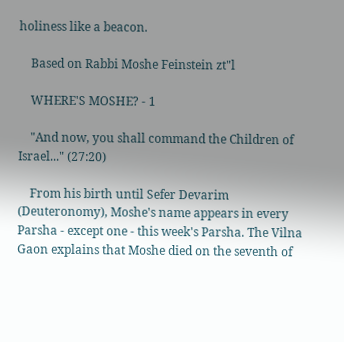holiness like a beacon.

    Based on Rabbi Moshe Feinstein zt"l

    WHERE'S MOSHE? - 1

    "And now, you shall command the Children of Israel..." (27:20)

    From his birth until Sefer Devarim (Deuteronomy), Moshe's name appears in every Parsha - except one - this week's Parsha. The Vilna Gaon explains that Moshe died on the seventh of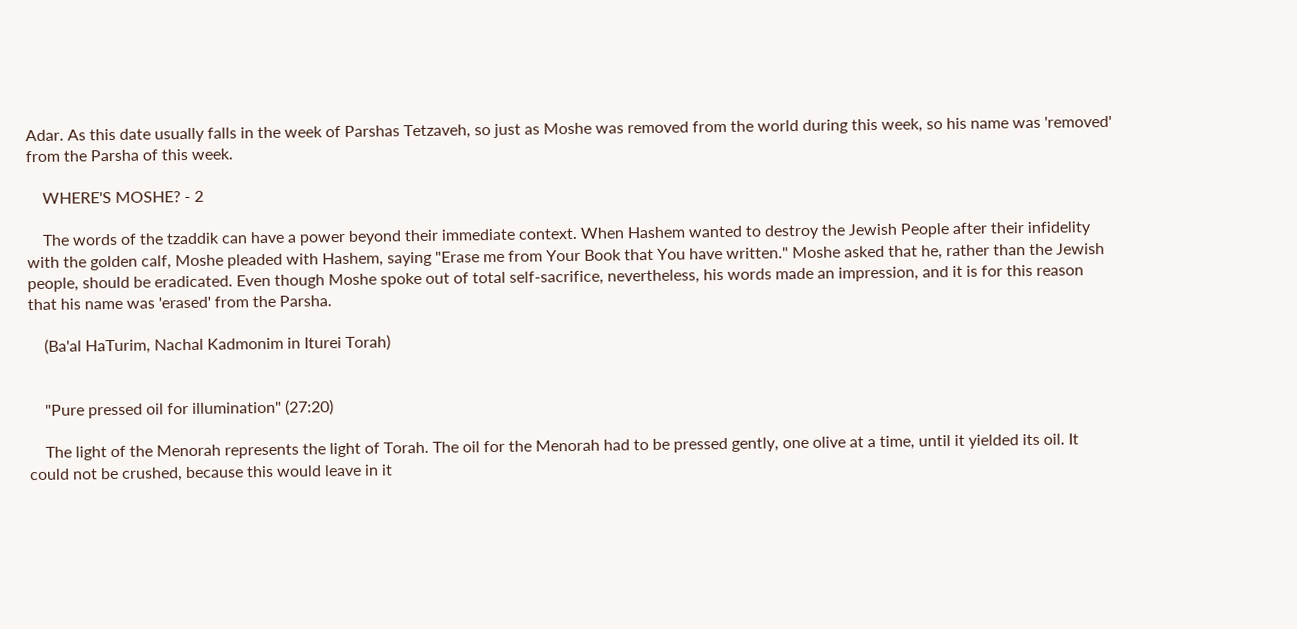Adar. As this date usually falls in the week of Parshas Tetzaveh, so just as Moshe was removed from the world during this week, so his name was 'removed' from the Parsha of this week.

    WHERE'S MOSHE? - 2

    The words of the tzaddik can have a power beyond their immediate context. When Hashem wanted to destroy the Jewish People after their infidelity with the golden calf, Moshe pleaded with Hashem, saying "Erase me from Your Book that You have written." Moshe asked that he, rather than the Jewish people, should be eradicated. Even though Moshe spoke out of total self-sacrifice, nevertheless, his words made an impression, and it is for this reason that his name was 'erased' from the Parsha.

    (Ba'al HaTurim, Nachal Kadmonim in Iturei Torah)


    "Pure pressed oil for illumination" (27:20)

    The light of the Menorah represents the light of Torah. The oil for the Menorah had to be pressed gently, one olive at a time, until it yielded its oil. It could not be crushed, because this would leave in it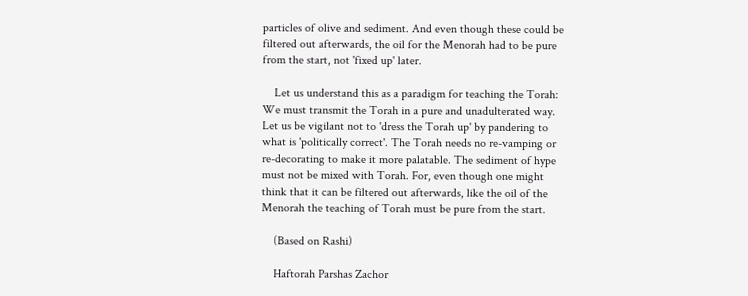particles of olive and sediment. And even though these could be filtered out afterwards, the oil for the Menorah had to be pure from the start, not 'fixed up' later.

    Let us understand this as a paradigm for teaching the Torah: We must transmit the Torah in a pure and unadulterated way. Let us be vigilant not to 'dress the Torah up' by pandering to what is 'politically correct'. The Torah needs no re-vamping or re-decorating to make it more palatable. The sediment of hype must not be mixed with Torah. For, even though one might think that it can be filtered out afterwards, like the oil of the Menorah the teaching of Torah must be pure from the start.

    (Based on Rashi)

    Haftorah Parshas Zachor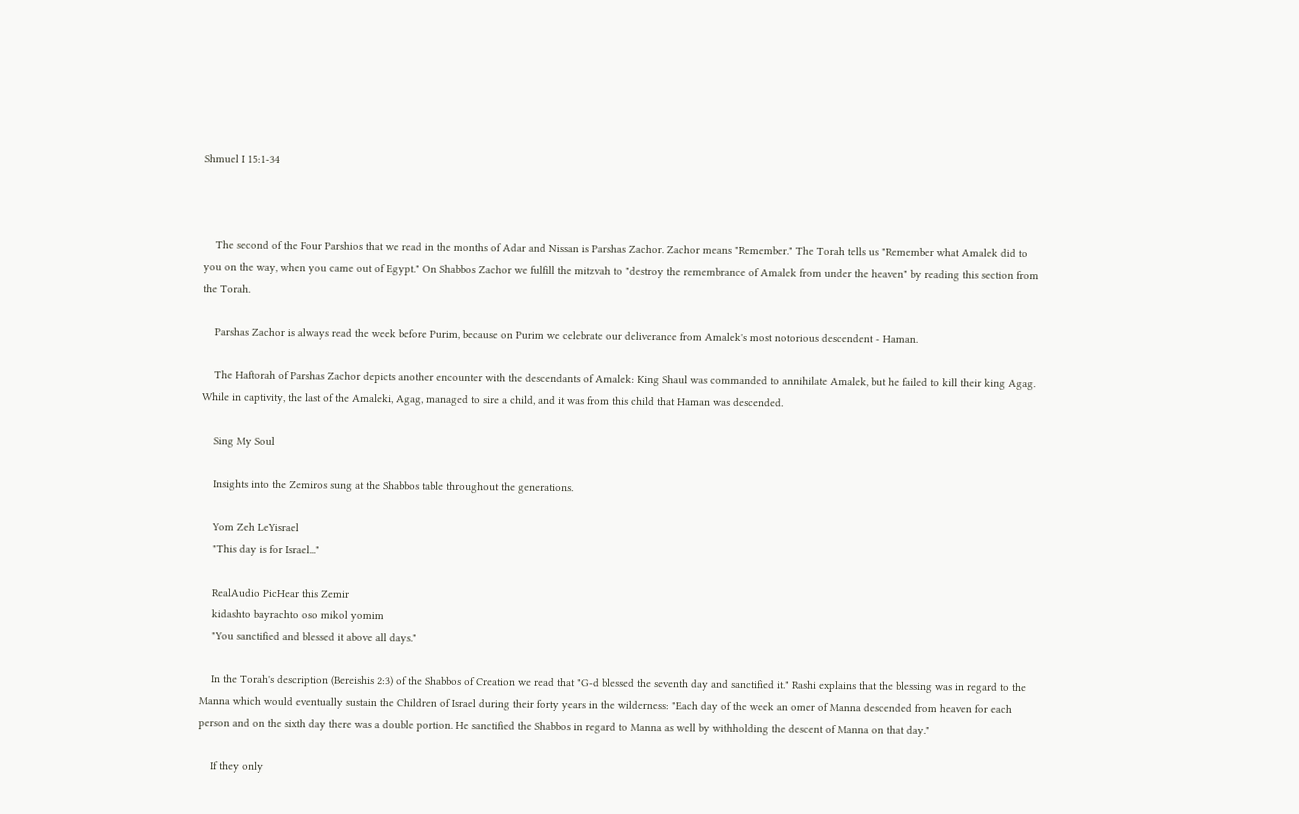Shmuel I 15:1-34



    The second of the Four Parshios that we read in the months of Adar and Nissan is Parshas Zachor. Zachor means "Remember." The Torah tells us "Remember what Amalek did to you on the way, when you came out of Egypt." On Shabbos Zachor we fulfill the mitzvah to "destroy the remembrance of Amalek from under the heaven" by reading this section from the Torah.

    Parshas Zachor is always read the week before Purim, because on Purim we celebrate our deliverance from Amalek's most notorious descendent - Haman.

    The Haftorah of Parshas Zachor depicts another encounter with the descendants of Amalek: King Shaul was commanded to annihilate Amalek, but he failed to kill their king Agag. While in captivity, the last of the Amaleki, Agag, managed to sire a child, and it was from this child that Haman was descended.

    Sing My Soul

    Insights into the Zemiros sung at the Shabbos table throughout the generations.

    Yom Zeh LeYisrael
    "This day is for Israel..."

    RealAudio PicHear this Zemir
    kidashto bayrachto oso mikol yomim
    "You sanctified and blessed it above all days."

    In the Torah's description (Bereishis 2:3) of the Shabbos of Creation we read that "G-d blessed the seventh day and sanctified it." Rashi explains that the blessing was in regard to the Manna which would eventually sustain the Children of Israel during their forty years in the wilderness: "Each day of the week an omer of Manna descended from heaven for each person and on the sixth day there was a double portion. He sanctified the Shabbos in regard to Manna as well by withholding the descent of Manna on that day."

    If they only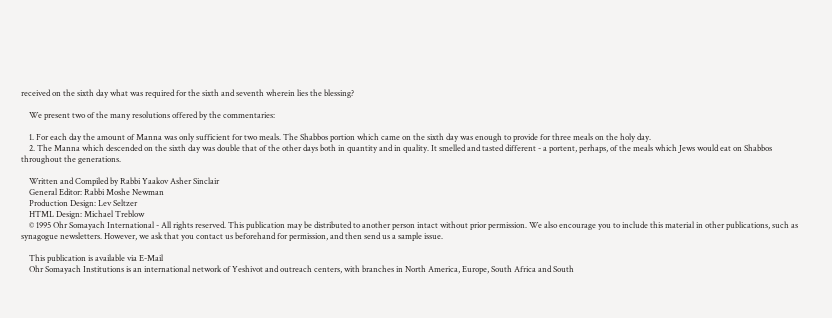received on the sixth day what was required for the sixth and seventh wherein lies the blessing?

    We present two of the many resolutions offered by the commentaries:

    1. For each day the amount of Manna was only sufficient for two meals. The Shabbos portion which came on the sixth day was enough to provide for three meals on the holy day.
    2. The Manna which descended on the sixth day was double that of the other days both in quantity and in quality. It smelled and tasted different - a portent, perhaps, of the meals which Jews would eat on Shabbos throughout the generations.

    Written and Compiled by Rabbi Yaakov Asher Sinclair
    General Editor: Rabbi Moshe Newman
    Production Design: Lev Seltzer
    HTML Design: Michael Treblow
    © 1995 Ohr Somayach International - All rights reserved. This publication may be distributed to another person intact without prior permission. We also encourage you to include this material in other publications, such as synagogue newsletters. However, we ask that you contact us beforehand for permission, and then send us a sample issue.

    This publication is available via E-Mail
    Ohr Somayach Institutions is an international network of Yeshivot and outreach centers, with branches in North America, Europe, South Africa and South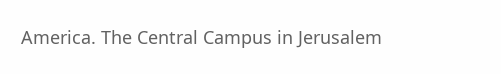America. The Central Campus in Jerusalem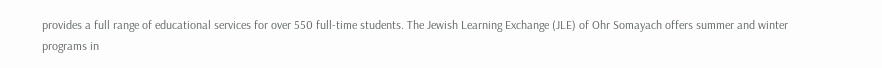provides a full range of educational services for over 550 full-time students. The Jewish Learning Exchange (JLE) of Ohr Somayach offers summer and winter programs in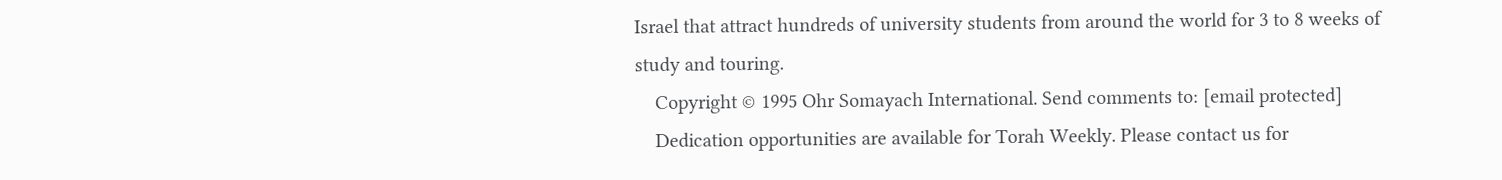Israel that attract hundreds of university students from around the world for 3 to 8 weeks of study and touring.
    Copyright © 1995 Ohr Somayach International. Send comments to: [email protected]
    Dedication opportunities are available for Torah Weekly. Please contact us for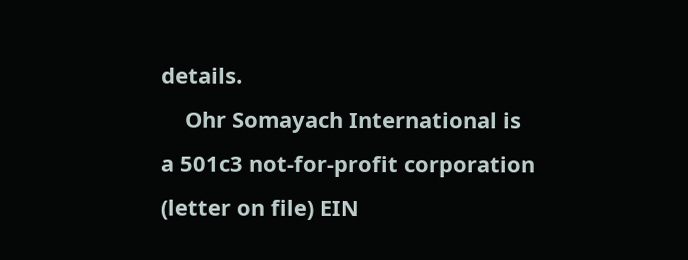details.
    Ohr Somayach International is a 501c3 not-for-profit corporation (letter on file) EIN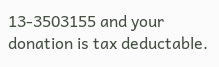13-3503155 and your donation is tax deductable.